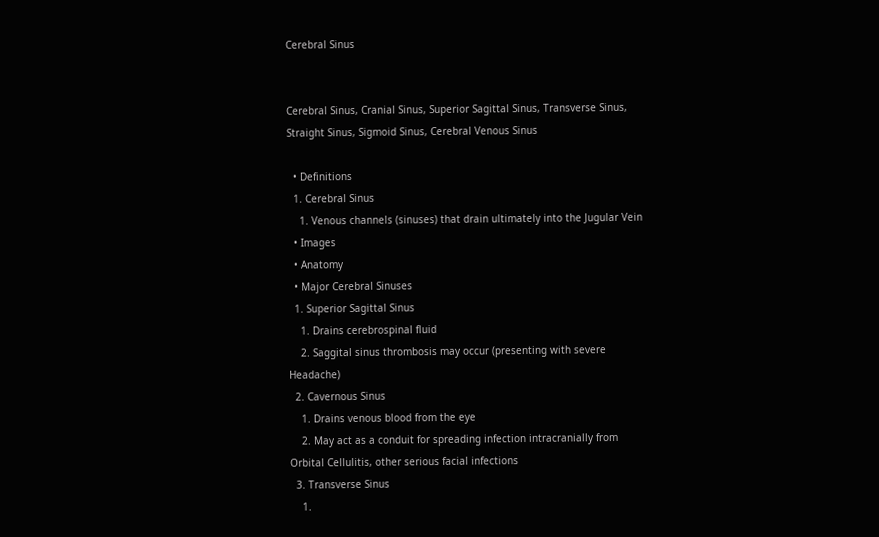Cerebral Sinus


Cerebral Sinus, Cranial Sinus, Superior Sagittal Sinus, Transverse Sinus, Straight Sinus, Sigmoid Sinus, Cerebral Venous Sinus

  • Definitions
  1. Cerebral Sinus
    1. Venous channels (sinuses) that drain ultimately into the Jugular Vein
  • Images
  • Anatomy
  • Major Cerebral Sinuses
  1. Superior Sagittal Sinus
    1. Drains cerebrospinal fluid
    2. Saggital sinus thrombosis may occur (presenting with severe Headache)
  2. Cavernous Sinus
    1. Drains venous blood from the eye
    2. May act as a conduit for spreading infection intracranially from Orbital Cellulitis, other serious facial infections
  3. Transverse Sinus
    1.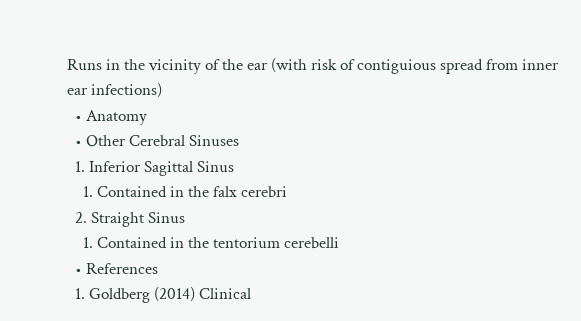Runs in the vicinity of the ear (with risk of contiguious spread from inner ear infections)
  • Anatomy
  • Other Cerebral Sinuses
  1. Inferior Sagittal Sinus
    1. Contained in the falx cerebri
  2. Straight Sinus
    1. Contained in the tentorium cerebelli
  • References
  1. Goldberg (2014) Clinical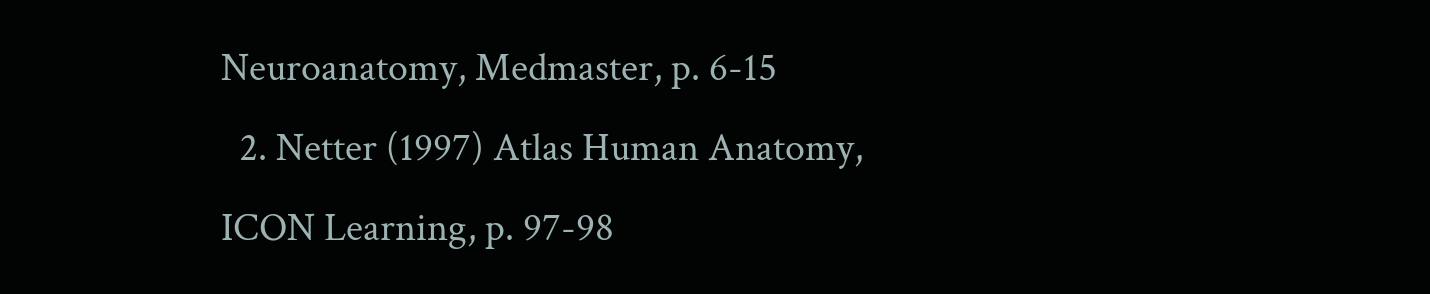Neuroanatomy, Medmaster, p. 6-15
  2. Netter (1997) Atlas Human Anatomy, ICON Learning, p. 97-98